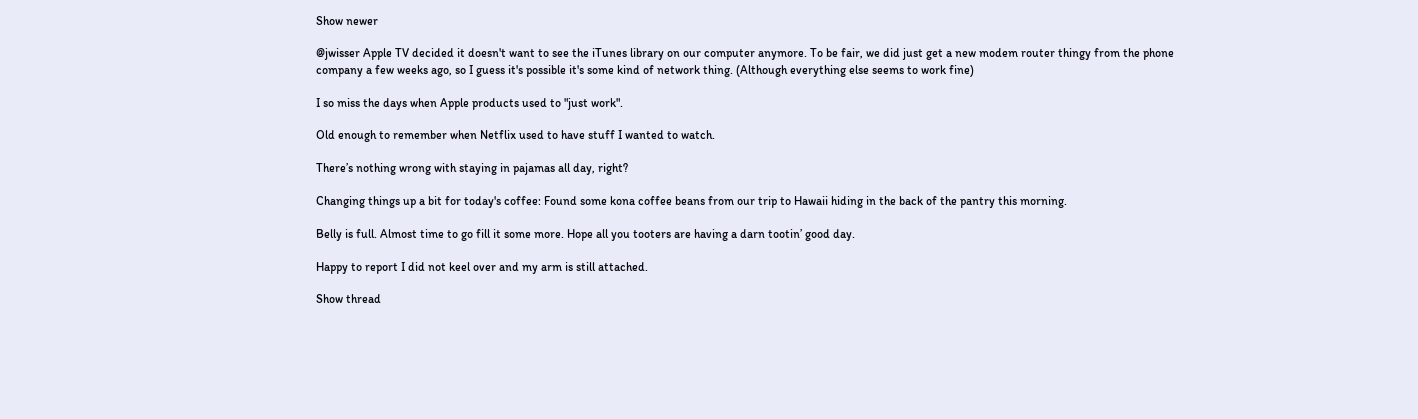Show newer

@jwisser Apple TV decided it doesn't want to see the iTunes library on our computer anymore. To be fair, we did just get a new modem router thingy from the phone company a few weeks ago, so I guess it's possible it's some kind of network thing. (Although everything else seems to work fine)

I so miss the days when Apple products used to "just work".

Old enough to remember when Netflix used to have stuff I wanted to watch.

There’s nothing wrong with staying in pajamas all day, right?

Changing things up a bit for today's coffee: Found some kona coffee beans from our trip to Hawaii hiding in the back of the pantry this morning.

Belly is full. Almost time to go fill it some more. Hope all you tooters are having a darn tootin’ good day.

Happy to report I did not keel over and my arm is still attached.

Show thread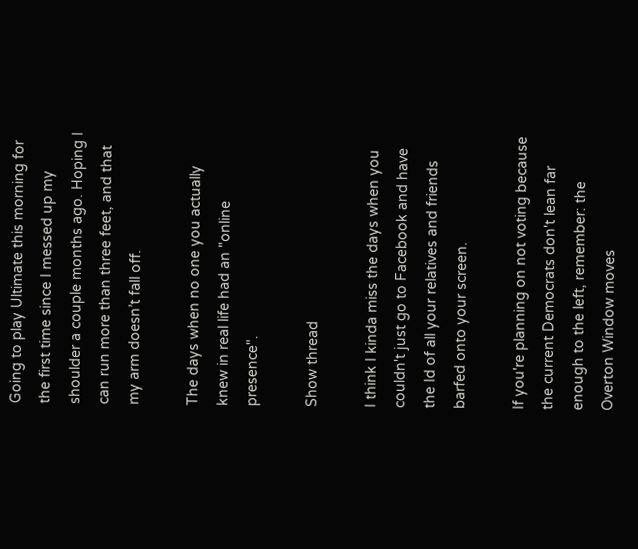Going to play Ultimate this morning for the first time since I messed up my shoulder a couple months ago. Hoping I can run more than three feet, and that my arm doesn’t fall off.

The days when no one you actually knew in real life had an "online presence".

Show thread

I think I kinda miss the days when you couldn't just go to Facebook and have the Id of all your relatives and friends barfed onto your screen.

If you're planning on not voting because the current Democrats don't lean far enough to the left, remember: the Overton Window moves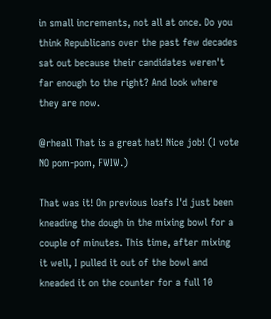in small increments, not all at once. Do you think Republicans over the past few decades sat out because their candidates weren't far enough to the right? And look where they are now.

@rheall That is a great hat! Nice job! (I vote NO pom-pom, FWIW.)

That was it! On previous loafs I'd just been kneading the dough in the mixing bowl for a couple of minutes. This time, after mixing it well, I pulled it out of the bowl and kneaded it on the counter for a full 10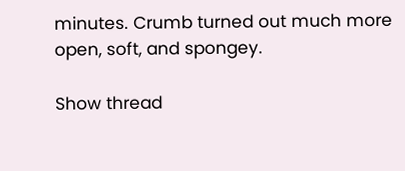minutes. Crumb turned out much more open, soft, and spongey.

Show thread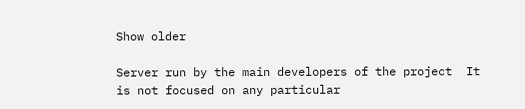Show older

Server run by the main developers of the project  It is not focused on any particular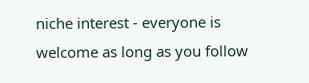niche interest - everyone is welcome as long as you follow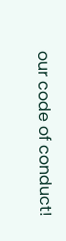our code of conduct!